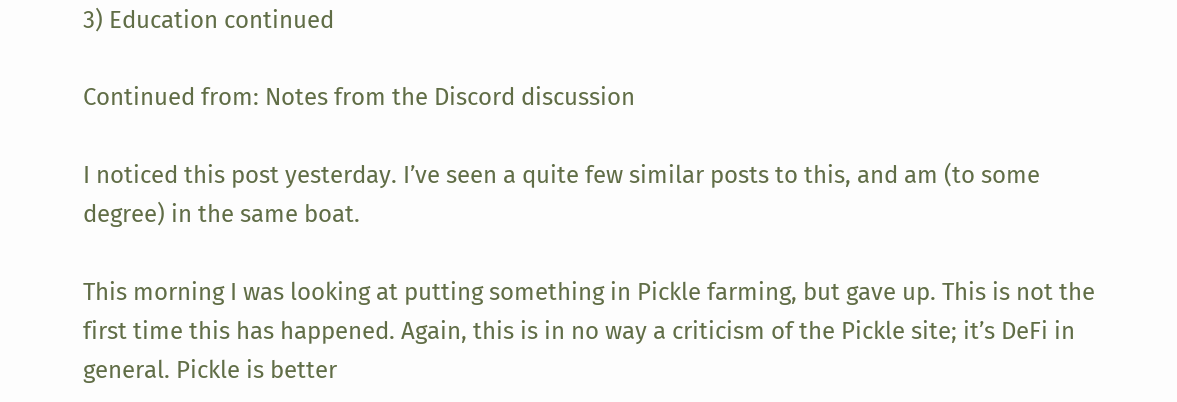3) Education continued

Continued from: Notes from the Discord discussion

I noticed this post yesterday. I’ve seen a quite few similar posts to this, and am (to some degree) in the same boat.

This morning I was looking at putting something in Pickle farming, but gave up. This is not the first time this has happened. Again, this is in no way a criticism of the Pickle site; it’s DeFi in general. Pickle is better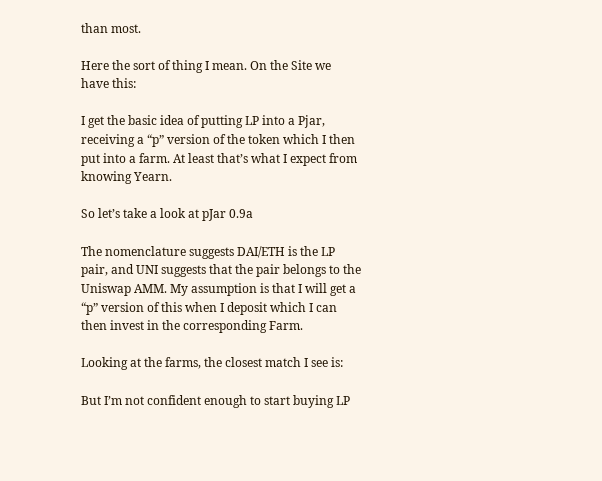than most.

Here the sort of thing I mean. On the Site we have this:

I get the basic idea of putting LP into a Pjar, receiving a “p” version of the token which I then put into a farm. At least that’s what I expect from knowing Yearn.

So let’s take a look at pJar 0.9a

The nomenclature suggests DAI/ETH is the LP pair, and UNI suggests that the pair belongs to the Uniswap AMM. My assumption is that I will get a “p” version of this when I deposit which I can then invest in the corresponding Farm.

Looking at the farms, the closest match I see is:

But I’m not confident enough to start buying LP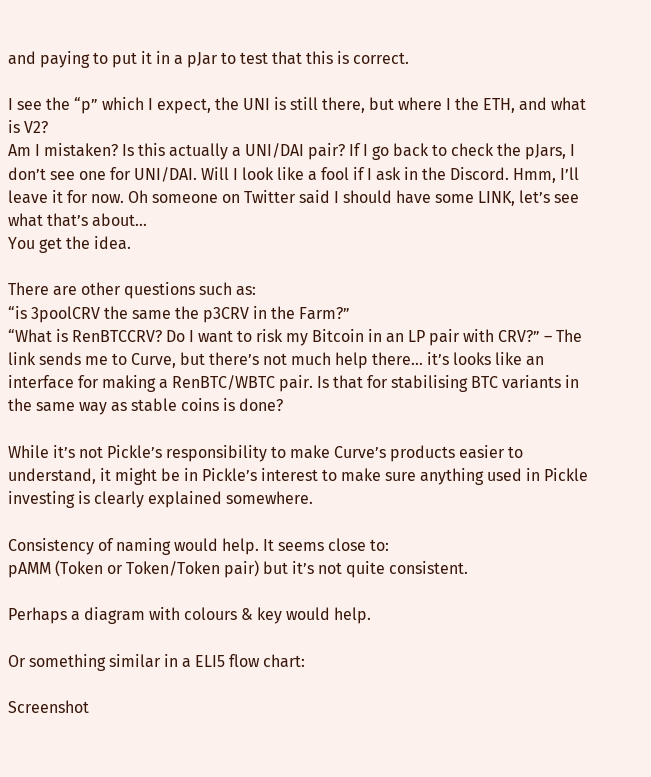and paying to put it in a pJar to test that this is correct.

I see the “p” which I expect, the UNI is still there, but where I the ETH, and what is V2?
Am I mistaken? Is this actually a UNI/DAI pair? If I go back to check the pJars, I don’t see one for UNI/DAI. Will I look like a fool if I ask in the Discord. Hmm, I’ll leave it for now. Oh someone on Twitter said I should have some LINK, let’s see what that’s about…
You get the idea.

There are other questions such as:
“is 3poolCRV the same the p3CRV in the Farm?”
“What is RenBTCCRV? Do I want to risk my Bitcoin in an LP pair with CRV?” – The link sends me to Curve, but there’s not much help there… it’s looks like an interface for making a RenBTC/WBTC pair. Is that for stabilising BTC variants in the same way as stable coins is done?

While it’s not Pickle’s responsibility to make Curve’s products easier to understand, it might be in Pickle’s interest to make sure anything used in Pickle investing is clearly explained somewhere.

Consistency of naming would help. It seems close to:
pAMM (Token or Token/Token pair) but it’s not quite consistent.

Perhaps a diagram with colours & key would help.

Or something similar in a ELI5 flow chart:

Screenshot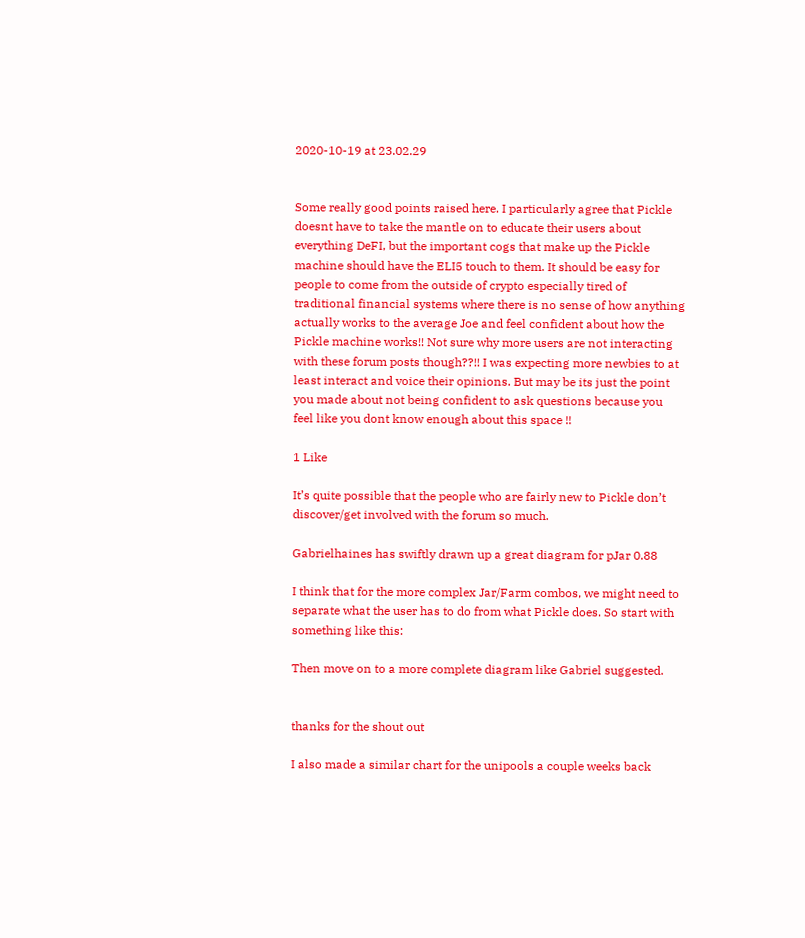2020-10-19 at 23.02.29


Some really good points raised here. I particularly agree that Pickle doesnt have to take the mantle on to educate their users about everything DeFI, but the important cogs that make up the Pickle machine should have the ELI5 touch to them. It should be easy for people to come from the outside of crypto especially tired of traditional financial systems where there is no sense of how anything actually works to the average Joe and feel confident about how the Pickle machine works!! Not sure why more users are not interacting with these forum posts though??!! I was expecting more newbies to at least interact and voice their opinions. But may be its just the point you made about not being confident to ask questions because you feel like you dont know enough about this space !!

1 Like

It’s quite possible that the people who are fairly new to Pickle don’t discover/get involved with the forum so much.

Gabrielhaines has swiftly drawn up a great diagram for pJar 0.88

I think that for the more complex Jar/Farm combos, we might need to separate what the user has to do from what Pickle does. So start with something like this:

Then move on to a more complete diagram like Gabriel suggested.


thanks for the shout out

I also made a similar chart for the unipools a couple weeks back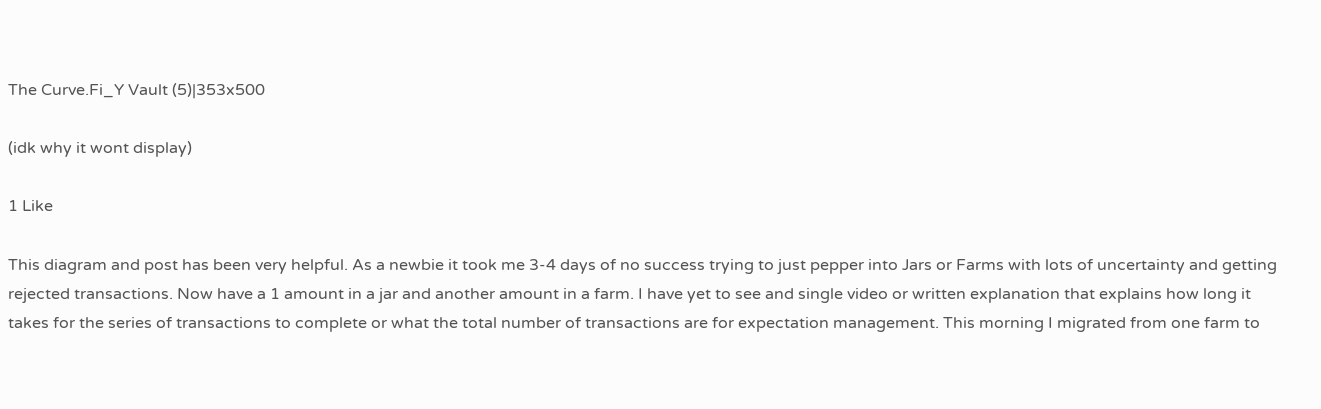The Curve.Fi_Y Vault (5)|353x500

(idk why it wont display)

1 Like

This diagram and post has been very helpful. As a newbie it took me 3-4 days of no success trying to just pepper into Jars or Farms with lots of uncertainty and getting rejected transactions. Now have a 1 amount in a jar and another amount in a farm. I have yet to see and single video or written explanation that explains how long it takes for the series of transactions to complete or what the total number of transactions are for expectation management. This morning I migrated from one farm to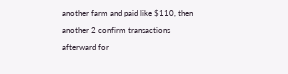another farm and paid like $110, then another 2 confirm transactions afterward for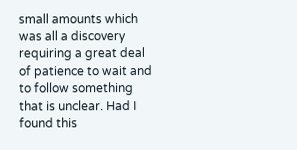small amounts which was all a discovery requiring a great deal of patience to wait and to follow something that is unclear. Had I found this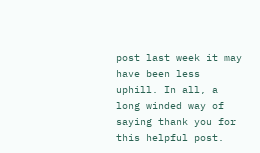post last week it may have been less uphill. In all, a long winded way of saying thank you for this helpful post.